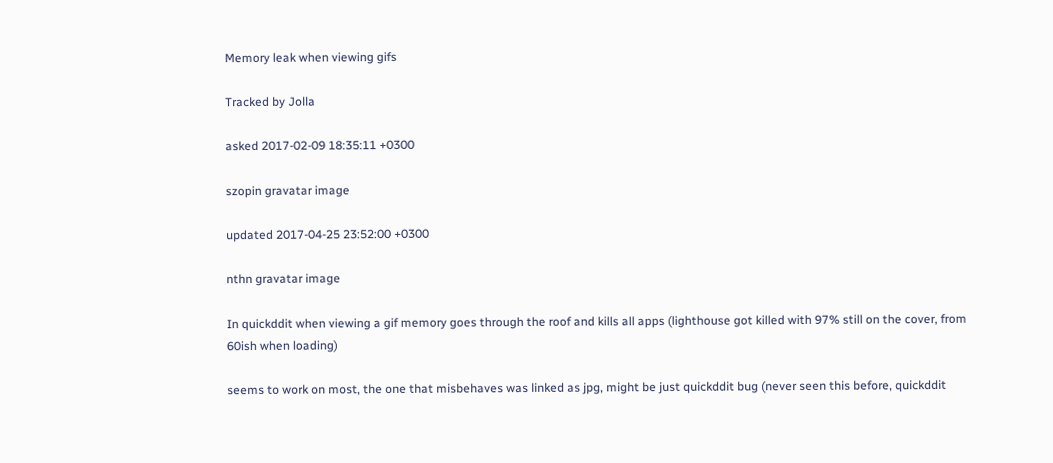Memory leak when viewing gifs

Tracked by Jolla

asked 2017-02-09 18:35:11 +0300

szopin gravatar image

updated 2017-04-25 23:52:00 +0300

nthn gravatar image

In quickddit when viewing a gif memory goes through the roof and kills all apps (lighthouse got killed with 97% still on the cover, from 60ish when loading)

seems to work on most, the one that misbehaves was linked as jpg, might be just quickddit bug (never seen this before, quickddit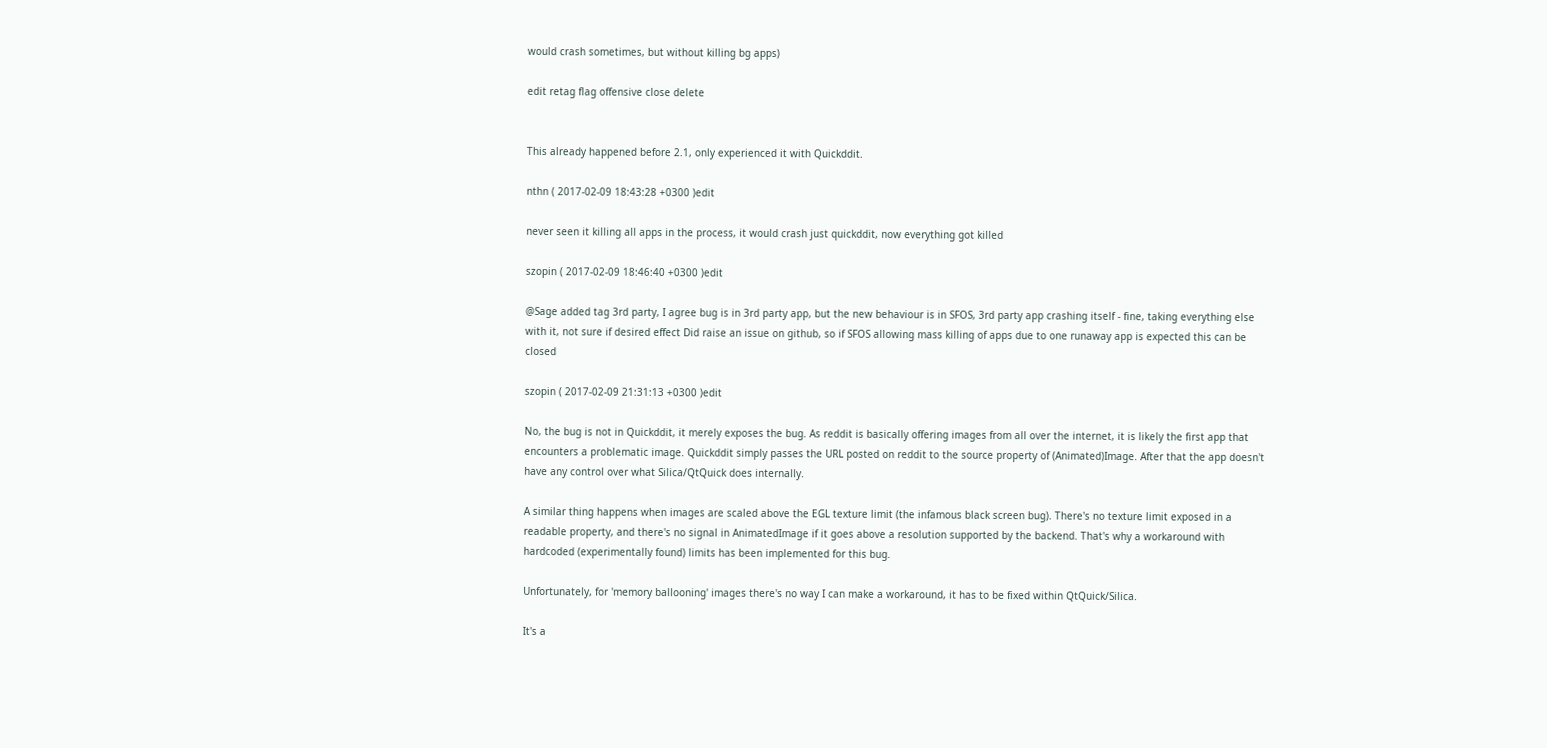would crash sometimes, but without killing bg apps)

edit retag flag offensive close delete


This already happened before 2.1, only experienced it with Quickddit.

nthn ( 2017-02-09 18:43:28 +0300 )edit

never seen it killing all apps in the process, it would crash just quickddit, now everything got killed

szopin ( 2017-02-09 18:46:40 +0300 )edit

@Sage added tag 3rd party, I agree bug is in 3rd party app, but the new behaviour is in SFOS, 3rd party app crashing itself - fine, taking everything else with it, not sure if desired effect Did raise an issue on github, so if SFOS allowing mass killing of apps due to one runaway app is expected this can be closed

szopin ( 2017-02-09 21:31:13 +0300 )edit

No, the bug is not in Quickddit, it merely exposes the bug. As reddit is basically offering images from all over the internet, it is likely the first app that encounters a problematic image. Quickddit simply passes the URL posted on reddit to the source property of (Animated)Image. After that the app doesn't have any control over what Silica/QtQuick does internally.

A similar thing happens when images are scaled above the EGL texture limit (the infamous black screen bug). There's no texture limit exposed in a readable property, and there's no signal in AnimatedImage if it goes above a resolution supported by the backend. That's why a workaround with hardcoded (experimentally found) limits has been implemented for this bug.

Unfortunately, for 'memory ballooning' images there's no way I can make a workaround, it has to be fixed within QtQuick/Silica.

It's a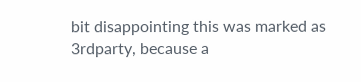bit disappointing this was marked as 3rdparty, because a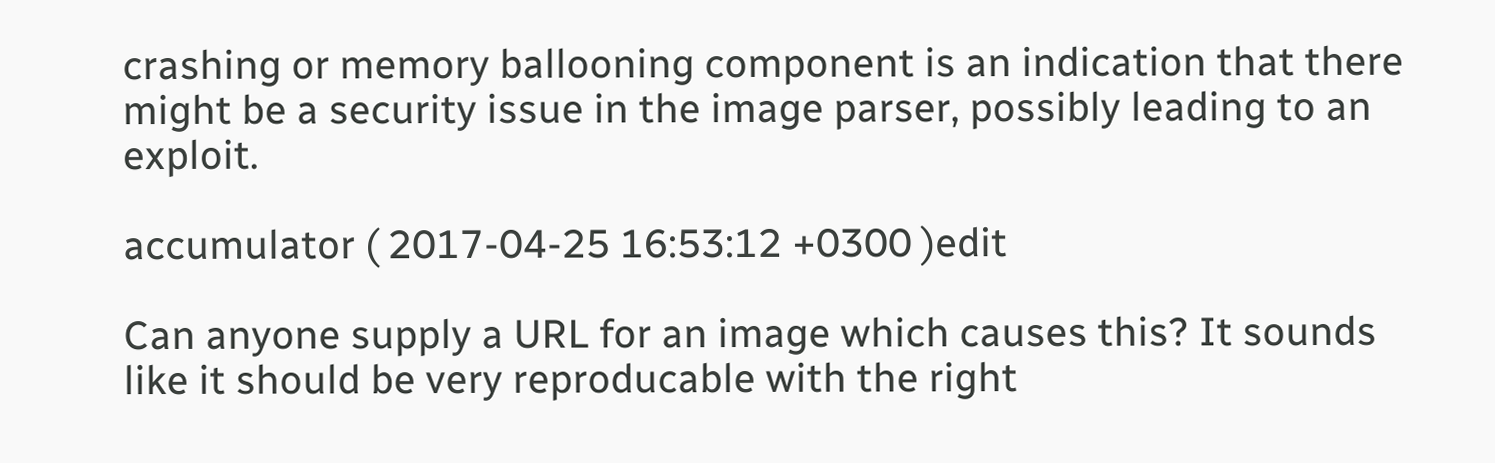crashing or memory ballooning component is an indication that there might be a security issue in the image parser, possibly leading to an exploit.

accumulator ( 2017-04-25 16:53:12 +0300 )edit

Can anyone supply a URL for an image which causes this? It sounds like it should be very reproducable with the right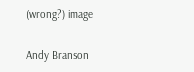(wrong?) image

Andy Branson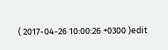( 2017-04-26 10:00:26 +0300 )edit